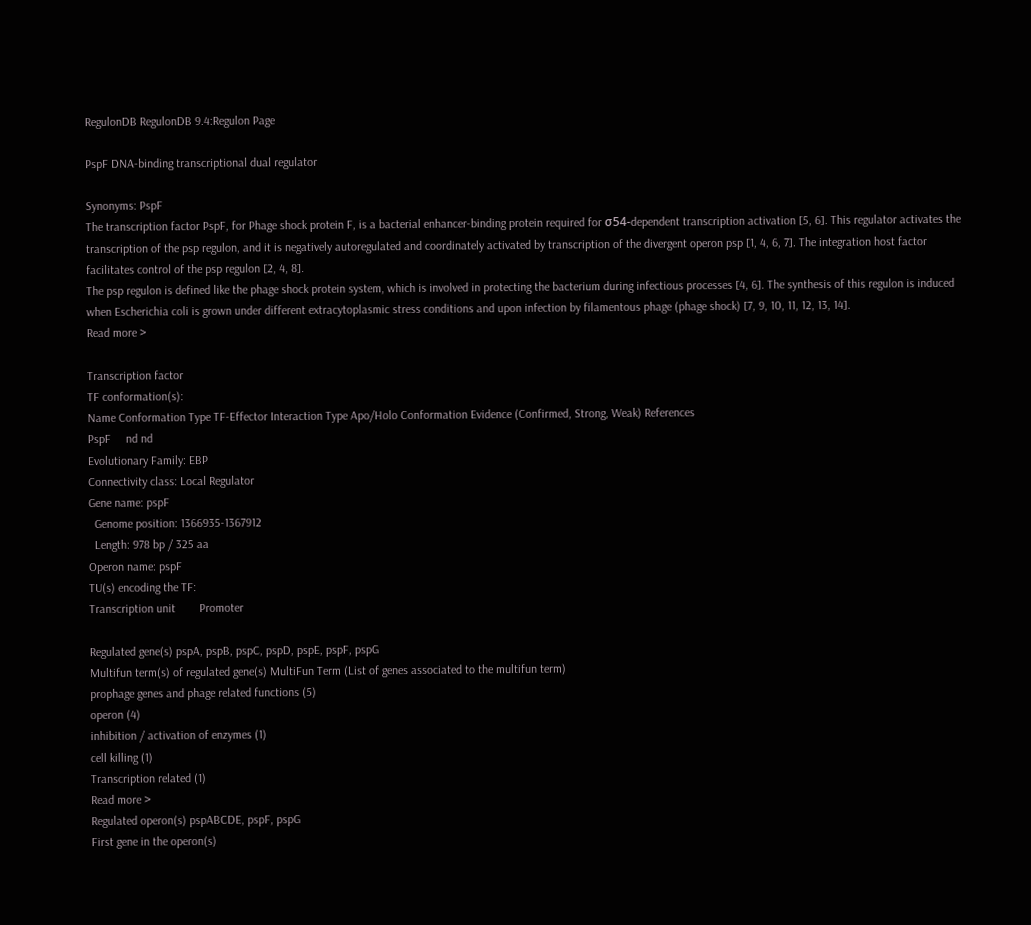RegulonDB RegulonDB 9.4:Regulon Page

PspF DNA-binding transcriptional dual regulator

Synonyms: PspF
The transcription factor PspF, for Phage shock protein F, is a bacterial enhancer-binding protein required for σ54-dependent transcription activation [5, 6]. This regulator activates the transcription of the psp regulon, and it is negatively autoregulated and coordinately activated by transcription of the divergent operon psp [1, 4, 6, 7]. The integration host factor facilitates control of the psp regulon [2, 4, 8].
The psp regulon is defined like the phage shock protein system, which is involved in protecting the bacterium during infectious processes [4, 6]. The synthesis of this regulon is induced when Escherichia coli is grown under different extracytoplasmic stress conditions and upon infection by filamentous phage (phage shock) [7, 9, 10, 11, 12, 13, 14].
Read more >

Transcription factor
TF conformation(s):
Name Conformation Type TF-Effector Interaction Type Apo/Holo Conformation Evidence (Confirmed, Strong, Weak) References
PspF     nd nd
Evolutionary Family: EBP
Connectivity class: Local Regulator
Gene name: pspF
  Genome position: 1366935-1367912
  Length: 978 bp / 325 aa
Operon name: pspF
TU(s) encoding the TF:
Transcription unit        Promoter

Regulated gene(s) pspA, pspB, pspC, pspD, pspE, pspF, pspG
Multifun term(s) of regulated gene(s) MultiFun Term (List of genes associated to the multifun term)
prophage genes and phage related functions (5)
operon (4)
inhibition / activation of enzymes (1)
cell killing (1)
Transcription related (1)
Read more >
Regulated operon(s) pspABCDE, pspF, pspG
First gene in the operon(s)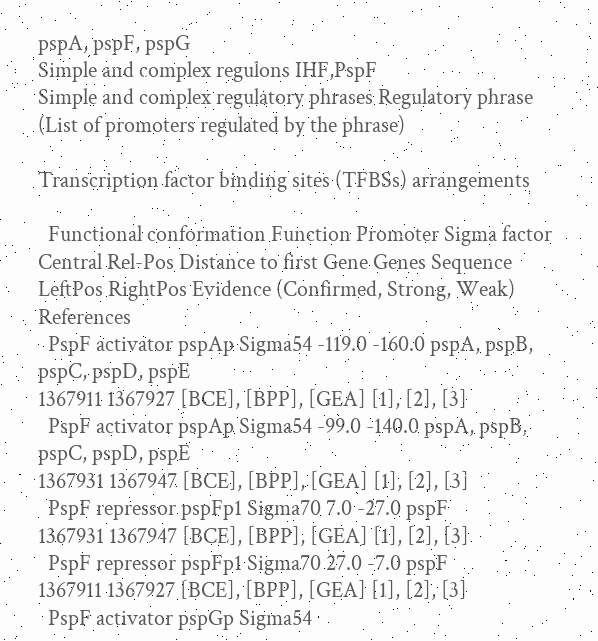pspA, pspF, pspG
Simple and complex regulons IHF,PspF
Simple and complex regulatory phrases Regulatory phrase (List of promoters regulated by the phrase)

Transcription factor binding sites (TFBSs) arrangements

  Functional conformation Function Promoter Sigma factor Central Rel-Pos Distance to first Gene Genes Sequence LeftPos RightPos Evidence (Confirmed, Strong, Weak) References
  PspF activator pspAp Sigma54 -119.0 -160.0 pspA, pspB, pspC, pspD, pspE
1367911 1367927 [BCE], [BPP], [GEA] [1], [2], [3]
  PspF activator pspAp Sigma54 -99.0 -140.0 pspA, pspB, pspC, pspD, pspE
1367931 1367947 [BCE], [BPP], [GEA] [1], [2], [3]
  PspF repressor pspFp1 Sigma70 7.0 -27.0 pspF
1367931 1367947 [BCE], [BPP], [GEA] [1], [2], [3]
  PspF repressor pspFp1 Sigma70 27.0 -7.0 pspF
1367911 1367927 [BCE], [BPP], [GEA] [1], [2], [3]
  PspF activator pspGp Sigma54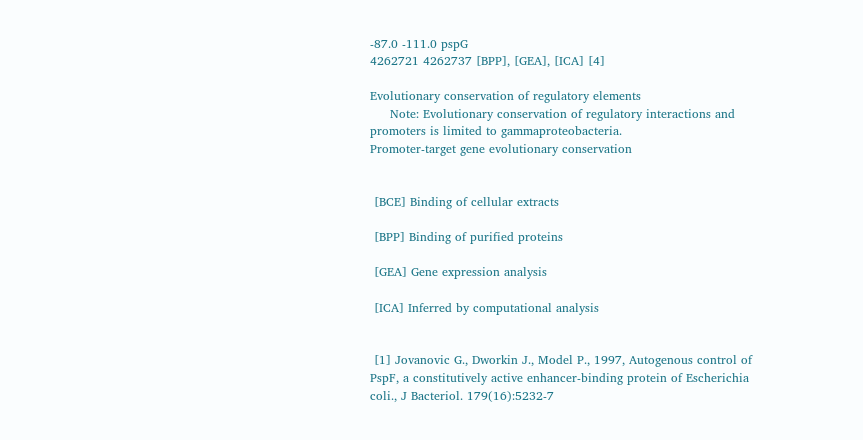-87.0 -111.0 pspG
4262721 4262737 [BPP], [GEA], [ICA] [4]

Evolutionary conservation of regulatory elements
     Note: Evolutionary conservation of regulatory interactions and promoters is limited to gammaproteobacteria.
Promoter-target gene evolutionary conservation


 [BCE] Binding of cellular extracts

 [BPP] Binding of purified proteins

 [GEA] Gene expression analysis

 [ICA] Inferred by computational analysis


 [1] Jovanovic G., Dworkin J., Model P., 1997, Autogenous control of PspF, a constitutively active enhancer-binding protein of Escherichia coli., J Bacteriol. 179(16):5232-7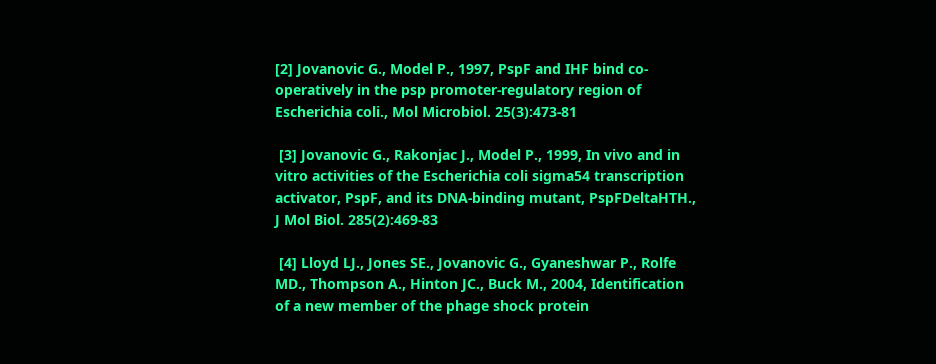[2] Jovanovic G., Model P., 1997, PspF and IHF bind co-operatively in the psp promoter-regulatory region of Escherichia coli., Mol Microbiol. 25(3):473-81

 [3] Jovanovic G., Rakonjac J., Model P., 1999, In vivo and in vitro activities of the Escherichia coli sigma54 transcription activator, PspF, and its DNA-binding mutant, PspFDeltaHTH., J Mol Biol. 285(2):469-83

 [4] Lloyd LJ., Jones SE., Jovanovic G., Gyaneshwar P., Rolfe MD., Thompson A., Hinton JC., Buck M., 2004, Identification of a new member of the phage shock protein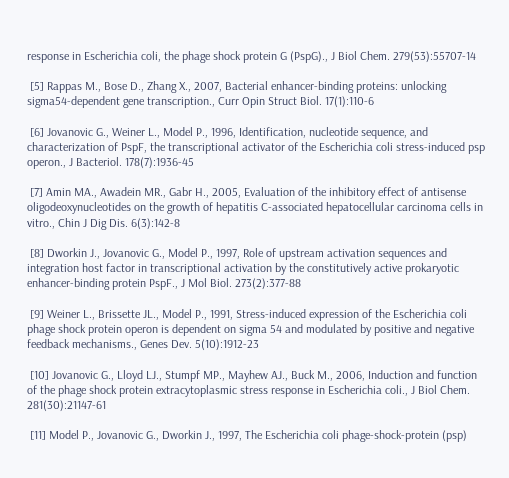response in Escherichia coli, the phage shock protein G (PspG)., J Biol Chem. 279(53):55707-14

 [5] Rappas M., Bose D., Zhang X., 2007, Bacterial enhancer-binding proteins: unlocking sigma54-dependent gene transcription., Curr Opin Struct Biol. 17(1):110-6

 [6] Jovanovic G., Weiner L., Model P., 1996, Identification, nucleotide sequence, and characterization of PspF, the transcriptional activator of the Escherichia coli stress-induced psp operon., J Bacteriol. 178(7):1936-45

 [7] Amin MA., Awadein MR., Gabr H., 2005, Evaluation of the inhibitory effect of antisense oligodeoxynucleotides on the growth of hepatitis C-associated hepatocellular carcinoma cells in vitro., Chin J Dig Dis. 6(3):142-8

 [8] Dworkin J., Jovanovic G., Model P., 1997, Role of upstream activation sequences and integration host factor in transcriptional activation by the constitutively active prokaryotic enhancer-binding protein PspF., J Mol Biol. 273(2):377-88

 [9] Weiner L., Brissette JL., Model P., 1991, Stress-induced expression of the Escherichia coli phage shock protein operon is dependent on sigma 54 and modulated by positive and negative feedback mechanisms., Genes Dev. 5(10):1912-23

 [10] Jovanovic G., Lloyd LJ., Stumpf MP., Mayhew AJ., Buck M., 2006, Induction and function of the phage shock protein extracytoplasmic stress response in Escherichia coli., J Biol Chem. 281(30):21147-61

 [11] Model P., Jovanovic G., Dworkin J., 1997, The Escherichia coli phage-shock-protein (psp)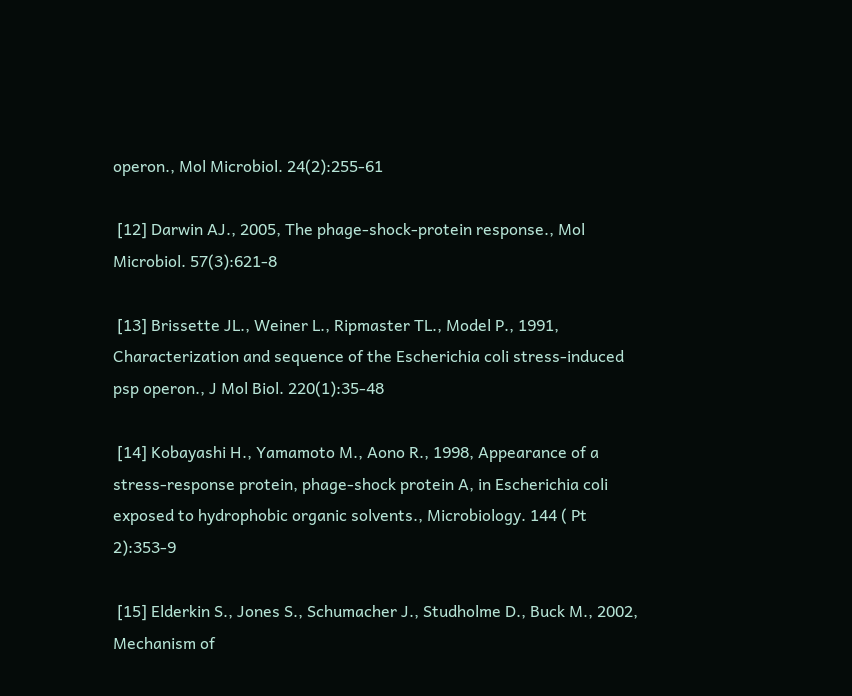operon., Mol Microbiol. 24(2):255-61

 [12] Darwin AJ., 2005, The phage-shock-protein response., Mol Microbiol. 57(3):621-8

 [13] Brissette JL., Weiner L., Ripmaster TL., Model P., 1991, Characterization and sequence of the Escherichia coli stress-induced psp operon., J Mol Biol. 220(1):35-48

 [14] Kobayashi H., Yamamoto M., Aono R., 1998, Appearance of a stress-response protein, phage-shock protein A, in Escherichia coli exposed to hydrophobic organic solvents., Microbiology. 144 ( Pt 2):353-9

 [15] Elderkin S., Jones S., Schumacher J., Studholme D., Buck M., 2002, Mechanism of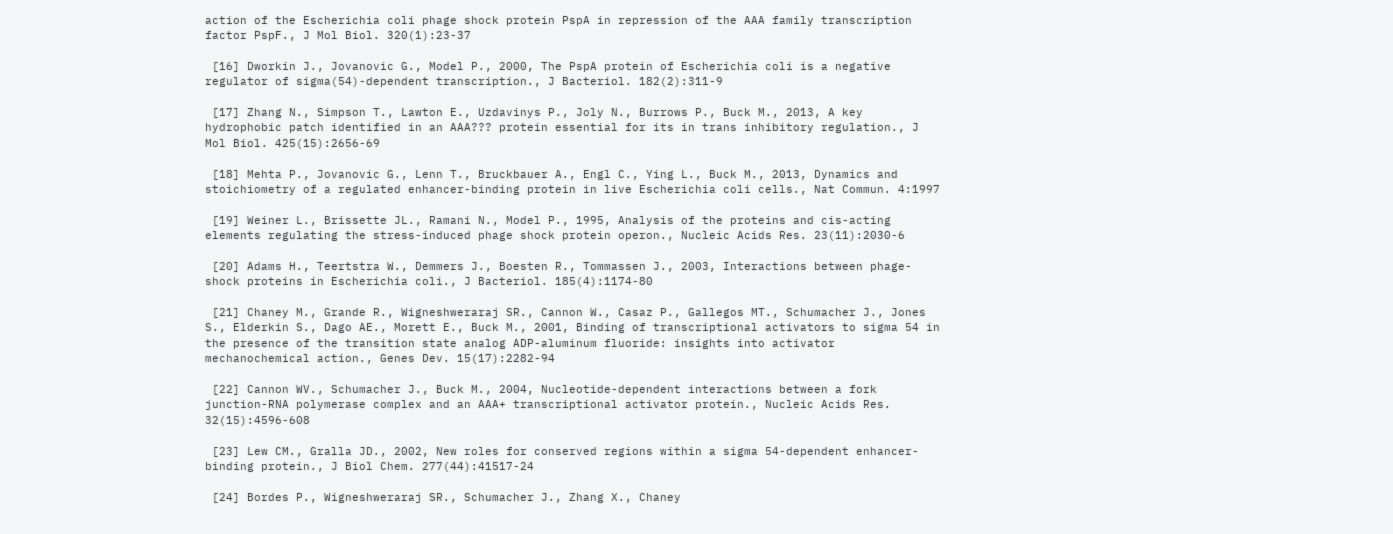action of the Escherichia coli phage shock protein PspA in repression of the AAA family transcription factor PspF., J Mol Biol. 320(1):23-37

 [16] Dworkin J., Jovanovic G., Model P., 2000, The PspA protein of Escherichia coli is a negative regulator of sigma(54)-dependent transcription., J Bacteriol. 182(2):311-9

 [17] Zhang N., Simpson T., Lawton E., Uzdavinys P., Joly N., Burrows P., Buck M., 2013, A key hydrophobic patch identified in an AAA??? protein essential for its in trans inhibitory regulation., J Mol Biol. 425(15):2656-69

 [18] Mehta P., Jovanovic G., Lenn T., Bruckbauer A., Engl C., Ying L., Buck M., 2013, Dynamics and stoichiometry of a regulated enhancer-binding protein in live Escherichia coli cells., Nat Commun. 4:1997

 [19] Weiner L., Brissette JL., Ramani N., Model P., 1995, Analysis of the proteins and cis-acting elements regulating the stress-induced phage shock protein operon., Nucleic Acids Res. 23(11):2030-6

 [20] Adams H., Teertstra W., Demmers J., Boesten R., Tommassen J., 2003, Interactions between phage-shock proteins in Escherichia coli., J Bacteriol. 185(4):1174-80

 [21] Chaney M., Grande R., Wigneshweraraj SR., Cannon W., Casaz P., Gallegos MT., Schumacher J., Jones S., Elderkin S., Dago AE., Morett E., Buck M., 2001, Binding of transcriptional activators to sigma 54 in the presence of the transition state analog ADP-aluminum fluoride: insights into activator mechanochemical action., Genes Dev. 15(17):2282-94

 [22] Cannon WV., Schumacher J., Buck M., 2004, Nucleotide-dependent interactions between a fork junction-RNA polymerase complex and an AAA+ transcriptional activator protein., Nucleic Acids Res. 32(15):4596-608

 [23] Lew CM., Gralla JD., 2002, New roles for conserved regions within a sigma 54-dependent enhancer-binding protein., J Biol Chem. 277(44):41517-24

 [24] Bordes P., Wigneshweraraj SR., Schumacher J., Zhang X., Chaney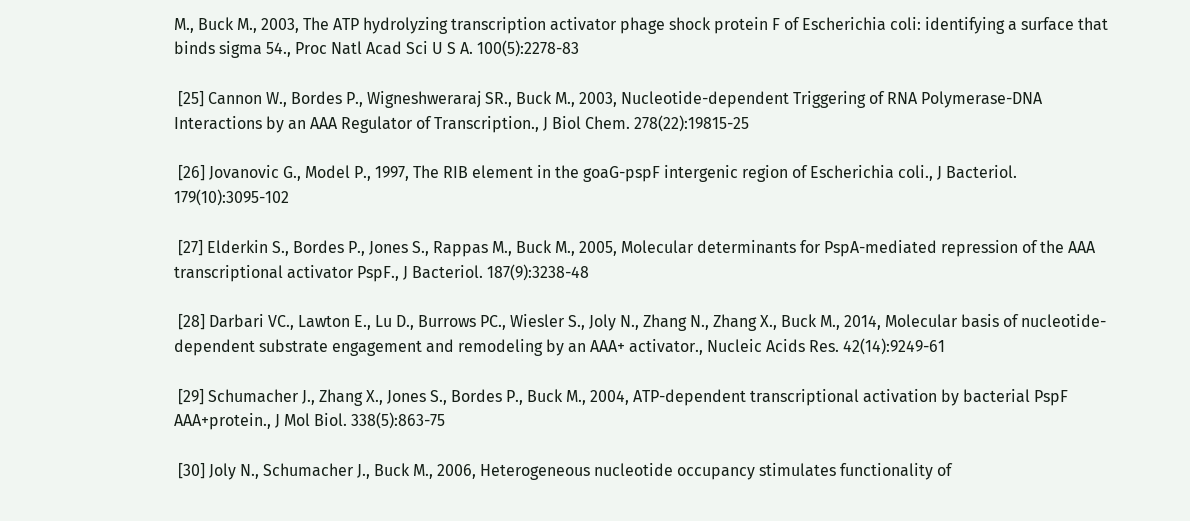M., Buck M., 2003, The ATP hydrolyzing transcription activator phage shock protein F of Escherichia coli: identifying a surface that binds sigma 54., Proc Natl Acad Sci U S A. 100(5):2278-83

 [25] Cannon W., Bordes P., Wigneshweraraj SR., Buck M., 2003, Nucleotide-dependent Triggering of RNA Polymerase-DNA Interactions by an AAA Regulator of Transcription., J Biol Chem. 278(22):19815-25

 [26] Jovanovic G., Model P., 1997, The RIB element in the goaG-pspF intergenic region of Escherichia coli., J Bacteriol. 179(10):3095-102

 [27] Elderkin S., Bordes P., Jones S., Rappas M., Buck M., 2005, Molecular determinants for PspA-mediated repression of the AAA transcriptional activator PspF., J Bacteriol. 187(9):3238-48

 [28] Darbari VC., Lawton E., Lu D., Burrows PC., Wiesler S., Joly N., Zhang N., Zhang X., Buck M., 2014, Molecular basis of nucleotide-dependent substrate engagement and remodeling by an AAA+ activator., Nucleic Acids Res. 42(14):9249-61

 [29] Schumacher J., Zhang X., Jones S., Bordes P., Buck M., 2004, ATP-dependent transcriptional activation by bacterial PspF AAA+protein., J Mol Biol. 338(5):863-75

 [30] Joly N., Schumacher J., Buck M., 2006, Heterogeneous nucleotide occupancy stimulates functionality of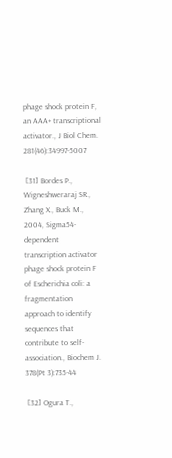phage shock protein F, an AAA+ transcriptional activator., J Biol Chem. 281(46):34997-5007

 [31] Bordes P., Wigneshweraraj SR., Zhang X., Buck M., 2004, Sigma54-dependent transcription activator phage shock protein F of Escherichia coli: a fragmentation approach to identify sequences that contribute to self-association., Biochem J. 378(Pt 3):735-44

 [32] Ogura T.,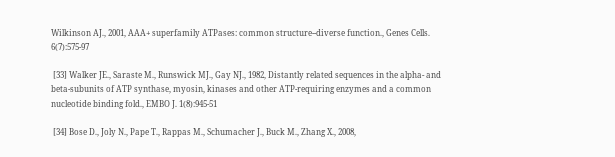Wilkinson AJ., 2001, AAA+ superfamily ATPases: common structure--diverse function., Genes Cells. 6(7):575-97

 [33] Walker JE., Saraste M., Runswick MJ., Gay NJ., 1982, Distantly related sequences in the alpha- and beta-subunits of ATP synthase, myosin, kinases and other ATP-requiring enzymes and a common nucleotide binding fold., EMBO J. 1(8):945-51

 [34] Bose D., Joly N., Pape T., Rappas M., Schumacher J., Buck M., Zhang X., 2008,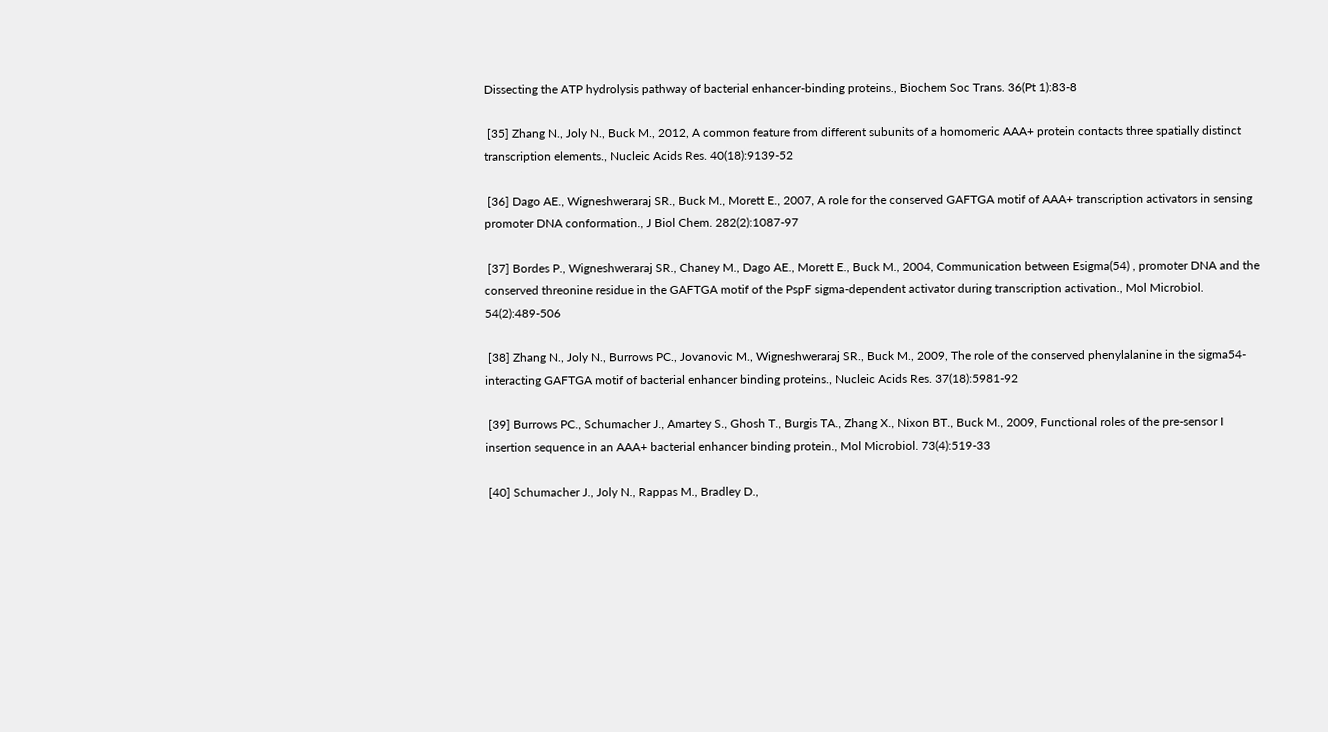Dissecting the ATP hydrolysis pathway of bacterial enhancer-binding proteins., Biochem Soc Trans. 36(Pt 1):83-8

 [35] Zhang N., Joly N., Buck M., 2012, A common feature from different subunits of a homomeric AAA+ protein contacts three spatially distinct transcription elements., Nucleic Acids Res. 40(18):9139-52

 [36] Dago AE., Wigneshweraraj SR., Buck M., Morett E., 2007, A role for the conserved GAFTGA motif of AAA+ transcription activators in sensing promoter DNA conformation., J Biol Chem. 282(2):1087-97

 [37] Bordes P., Wigneshweraraj SR., Chaney M., Dago AE., Morett E., Buck M., 2004, Communication between Esigma(54) , promoter DNA and the conserved threonine residue in the GAFTGA motif of the PspF sigma-dependent activator during transcription activation., Mol Microbiol. 54(2):489-506

 [38] Zhang N., Joly N., Burrows PC., Jovanovic M., Wigneshweraraj SR., Buck M., 2009, The role of the conserved phenylalanine in the sigma54-interacting GAFTGA motif of bacterial enhancer binding proteins., Nucleic Acids Res. 37(18):5981-92

 [39] Burrows PC., Schumacher J., Amartey S., Ghosh T., Burgis TA., Zhang X., Nixon BT., Buck M., 2009, Functional roles of the pre-sensor I insertion sequence in an AAA+ bacterial enhancer binding protein., Mol Microbiol. 73(4):519-33

 [40] Schumacher J., Joly N., Rappas M., Bradley D.,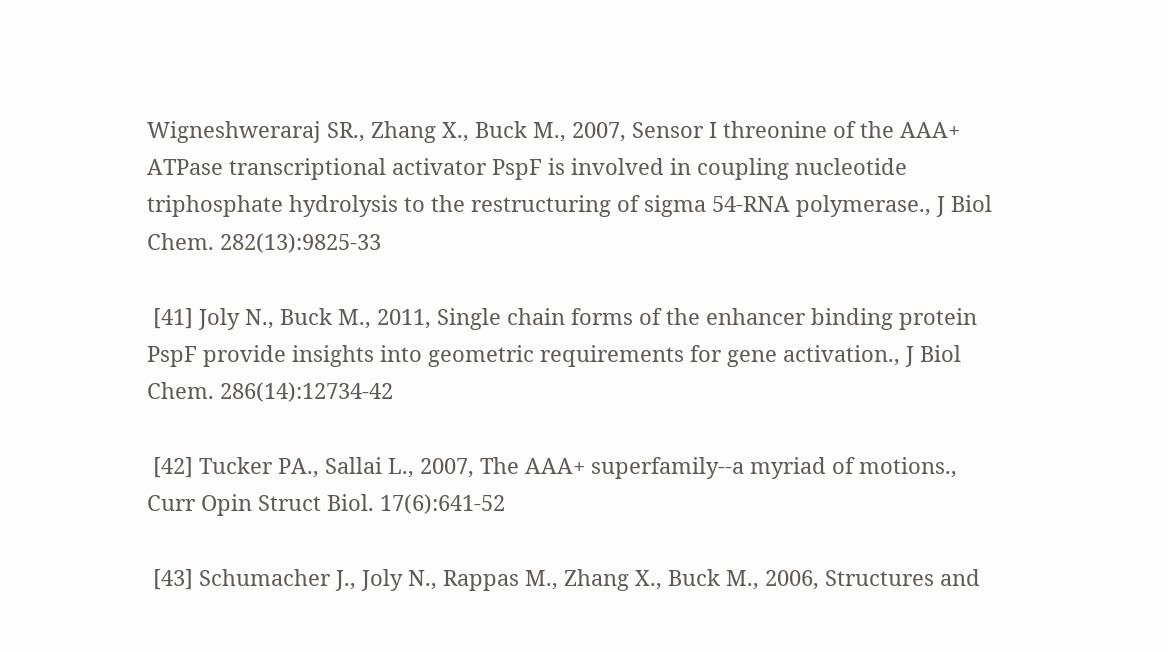Wigneshweraraj SR., Zhang X., Buck M., 2007, Sensor I threonine of the AAA+ ATPase transcriptional activator PspF is involved in coupling nucleotide triphosphate hydrolysis to the restructuring of sigma 54-RNA polymerase., J Biol Chem. 282(13):9825-33

 [41] Joly N., Buck M., 2011, Single chain forms of the enhancer binding protein PspF provide insights into geometric requirements for gene activation., J Biol Chem. 286(14):12734-42

 [42] Tucker PA., Sallai L., 2007, The AAA+ superfamily--a myriad of motions., Curr Opin Struct Biol. 17(6):641-52

 [43] Schumacher J., Joly N., Rappas M., Zhang X., Buck M., 2006, Structures and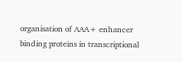organisation of AAA+ enhancer binding proteins in transcriptional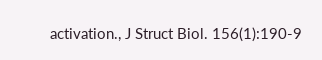activation., J Struct Biol. 156(1):190-9